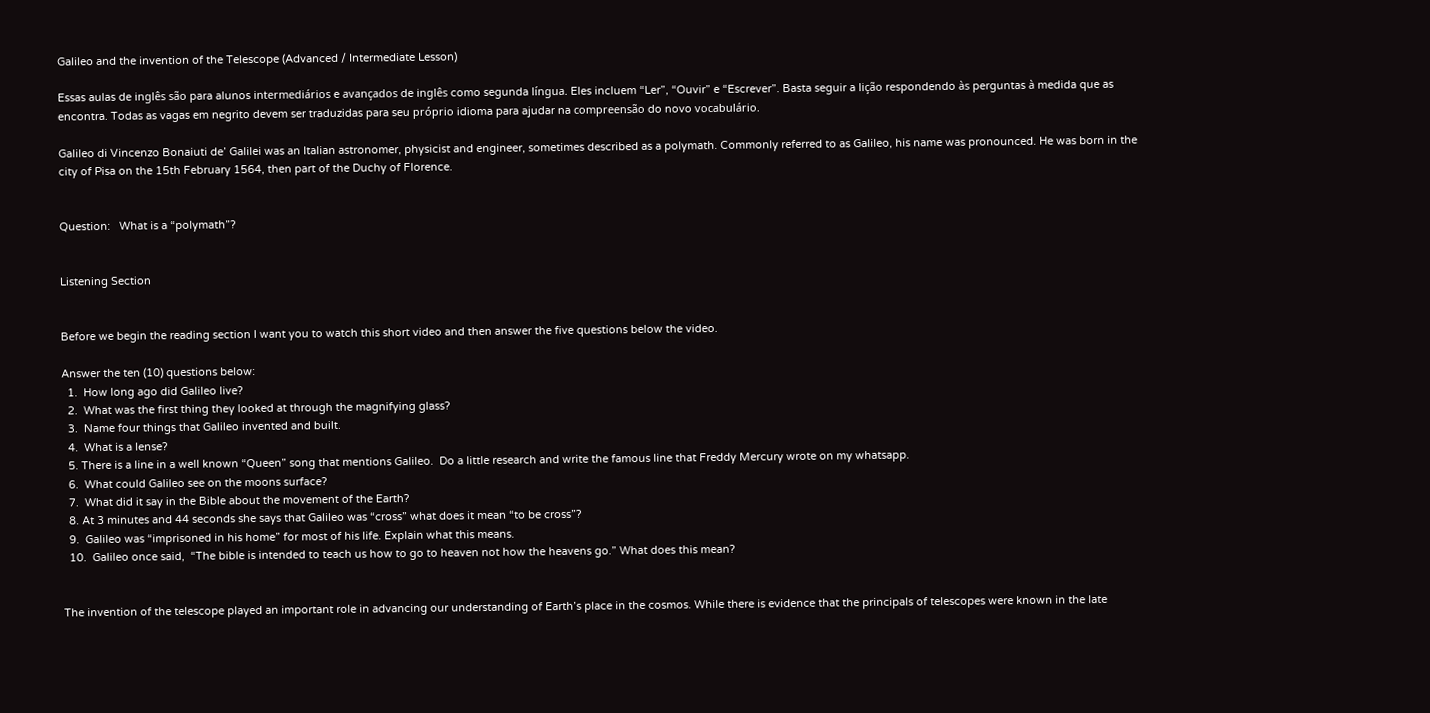Galileo and the invention of the Telescope (Advanced / Intermediate Lesson)

Essas aulas de inglês são para alunos intermediários e avançados de inglês como segunda língua. Eles incluem “Ler”, “Ouvir” e “Escrever”. Basta seguir a lição respondendo às perguntas à medida que as encontra. Todas as vagas em negrito devem ser traduzidas para seu próprio idioma para ajudar na compreensão do novo vocabulário.

Galileo di Vincenzo Bonaiuti de’ Galilei was an Italian astronomer, physicist and engineer, sometimes described as a polymath. Commonly referred to as Galileo, his name was pronounced. He was born in the city of Pisa on the 15th February 1564, then part of the Duchy of Florence.


Question:   What is a “polymath”?


Listening Section


Before we begin the reading section I want you to watch this short video and then answer the five questions below the video.

Answer the ten (10) questions below:
  1.  How long ago did Galileo live?
  2.  What was the first thing they looked at through the magnifying glass?
  3.  Name four things that Galileo invented and built.
  4.  What is a lense?
  5. There is a line in a well known “Queen” song that mentions Galileo.  Do a little research and write the famous line that Freddy Mercury wrote on my whatsapp.
  6.  What could Galileo see on the moons surface?
  7.  What did it say in the Bible about the movement of the Earth?
  8. At 3 minutes and 44 seconds she says that Galileo was “cross” what does it mean “to be cross”?
  9.  Galileo was “imprisoned in his home” for most of his life. Explain what this means.
  10.  Galileo once said,  “The bible is intended to teach us how to go to heaven not how the heavens go.” What does this mean?


The invention of the telescope played an important role in advancing our understanding of Earth’s place in the cosmos. While there is evidence that the principals of telescopes were known in the late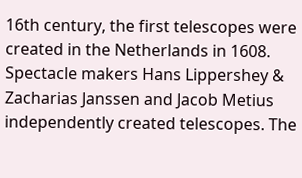16th century, the first telescopes were created in the Netherlands in 1608. Spectacle makers Hans Lippershey & Zacharias Janssen and Jacob Metius independently created telescopes. The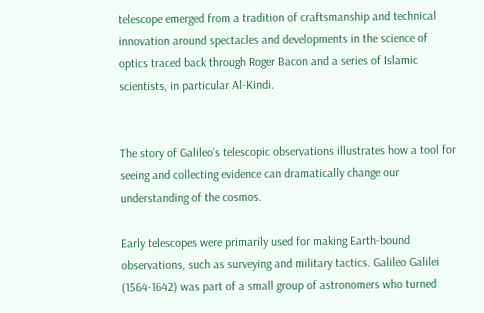telescope emerged from a tradition of craftsmanship and technical innovation around spectacles and developments in the science of optics traced back through Roger Bacon and a series of Islamic scientists, in particular Al-Kindi.


The story of Galileo’s telescopic observations illustrates how a tool for seeing and collecting evidence can dramatically change our understanding of the cosmos.

Early telescopes were primarily used for making Earth-bound observations, such as surveying and military tactics. Galileo Galilei (1564-1642) was part of a small group of astronomers who turned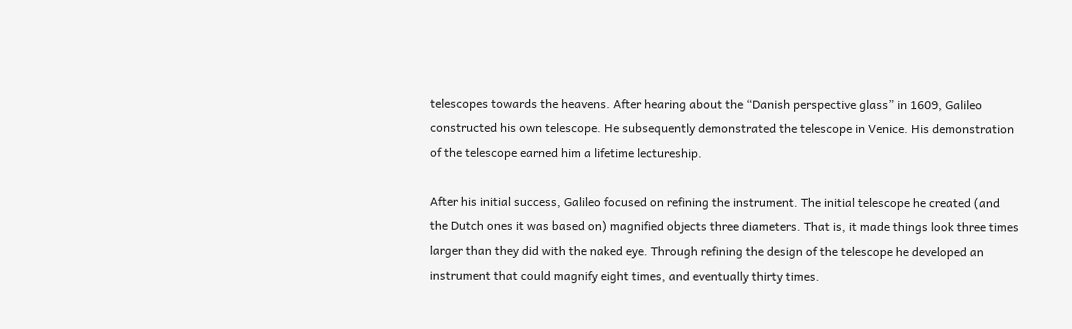telescopes towards the heavens. After hearing about the “Danish perspective glass” in 1609, Galileo constructed his own telescope. He subsequently demonstrated the telescope in Venice. His demonstration of the telescope earned him a lifetime lectureship.

After his initial success, Galileo focused on refining the instrument. The initial telescope he created (and the Dutch ones it was based on) magnified objects three diameters. That is, it made things look three times larger than they did with the naked eye. Through refining the design of the telescope he developed an instrument that could magnify eight times, and eventually thirty times.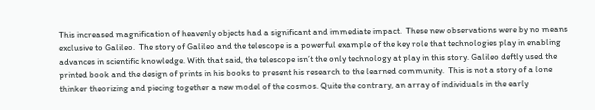This increased magnification of heavenly objects had a significant and immediate impact.  These new observations were by no means exclusive to Galileo.  The story of Galileo and the telescope is a powerful example of the key role that technologies play in enabling advances in scientific knowledge. With that said, the telescope isn’t the only technology at play in this story. Galileo deftly used the printed book and the design of prints in his books to present his research to the learned community.  This is not a story of a lone thinker theorizing and piecing together a new model of the cosmos. Quite the contrary, an array of individuals in the early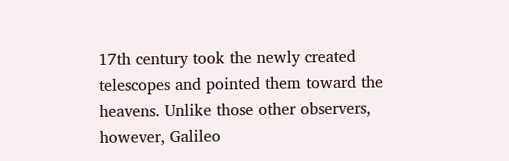17th century took the newly created telescopes and pointed them toward the heavens. Unlike those other observers, however, Galileo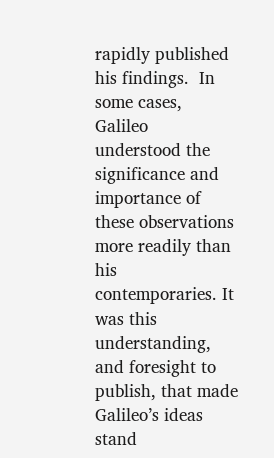rapidly published his findings.  In some cases, Galileo understood the significance and importance of these observations more readily than his contemporaries. It was this understanding, and foresight to publish, that made Galileo’s ideas stand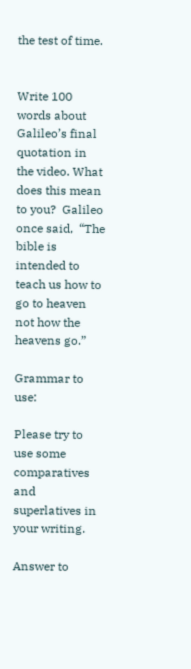the test of time.


Write 100 words about Galileo’s final quotation in the video. What does this mean to you?  Galileo once said,  “The bible is intended to teach us how to go to heaven not how the heavens go.”

Grammar to use:

Please try to use some comparatives and superlatives in your writing.

Answer to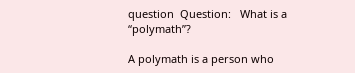question  Question:   What is a “polymath”?

A polymath is a person who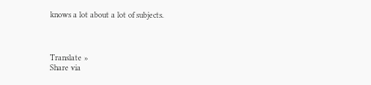knows a lot about a lot of subjects.



Translate »
Share via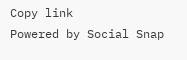Copy link
Powered by Social Snap